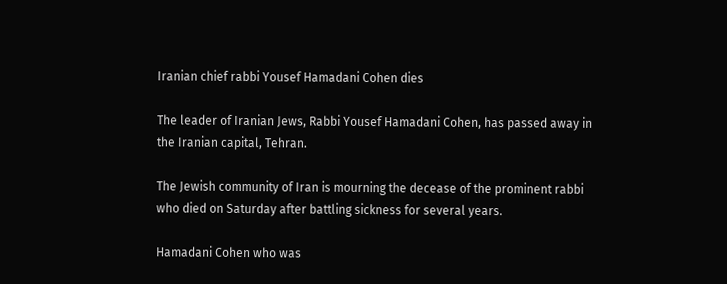Iranian chief rabbi Yousef Hamadani Cohen dies

The leader of Iranian Jews, Rabbi Yousef Hamadani Cohen, has passed away in the Iranian capital, Tehran.

The Jewish community of Iran is mourning the decease of the prominent rabbi who died on Saturday after battling sickness for several years.

Hamadani Cohen who was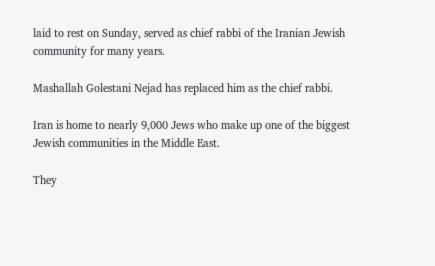laid to rest on Sunday, served as chief rabbi of the Iranian Jewish community for many years.

Mashallah Golestani Nejad has replaced him as the chief rabbi.

Iran is home to nearly 9,000 Jews who make up one of the biggest Jewish communities in the Middle East.

They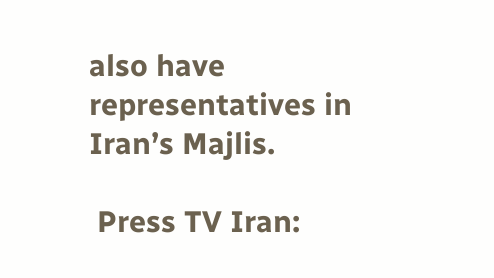also have representatives in Iran’s Majlis.

 Press TV Iran: